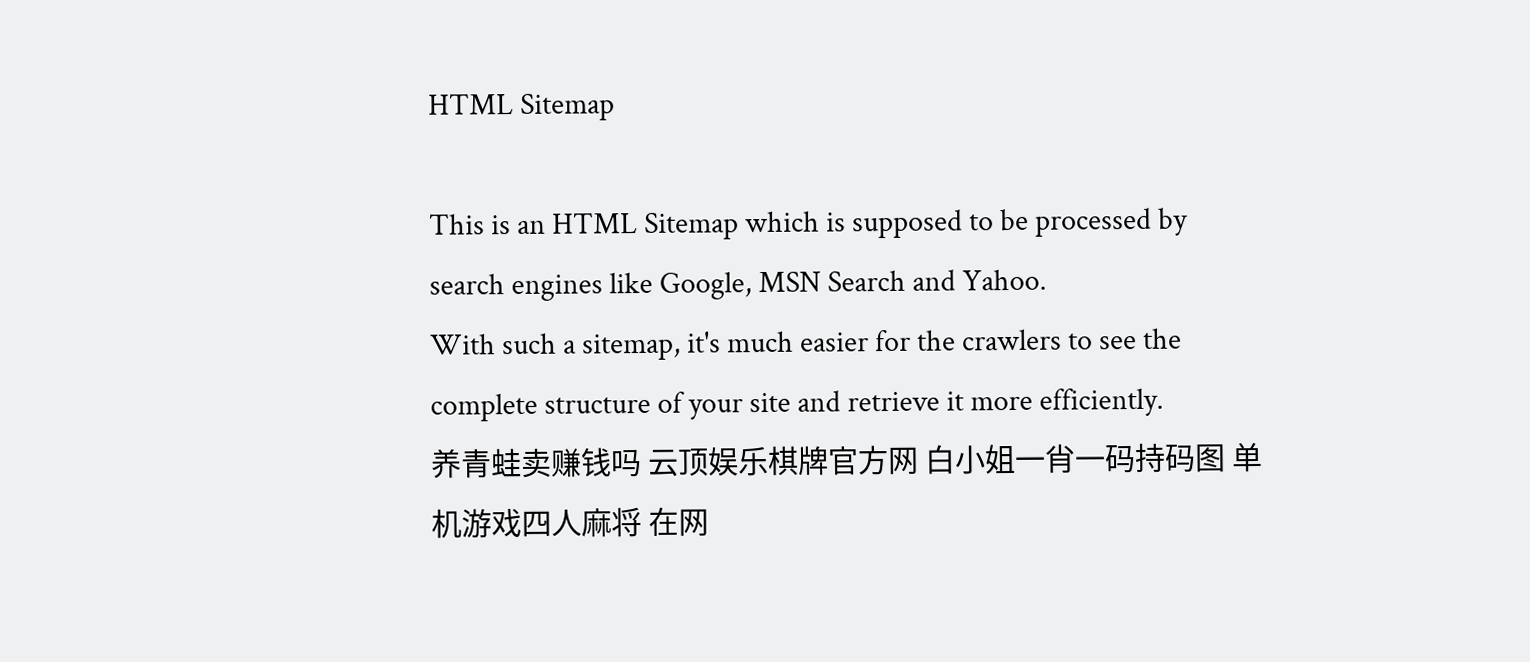HTML Sitemap

This is an HTML Sitemap which is supposed to be processed by search engines like Google, MSN Search and Yahoo.
With such a sitemap, it's much easier for the crawlers to see the complete structure of your site and retrieve it more efficiently.
养青蛙卖赚钱吗 云顶娱乐棋牌官方网 白小姐一肖一码持码图 单机游戏四人麻将 在网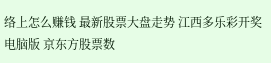络上怎么赚钱 最新股票大盘走势 江西多乐彩开奖电脑版 京东方股票数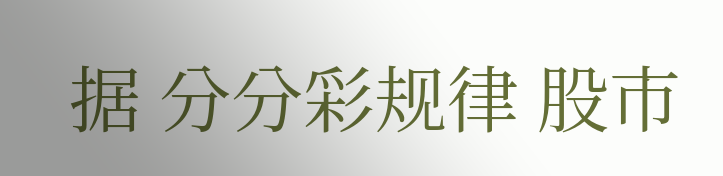据 分分彩规律 股市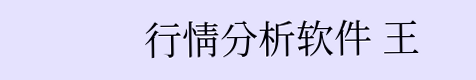行情分析软件 王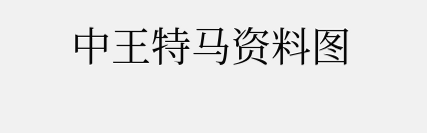中王特马资料图